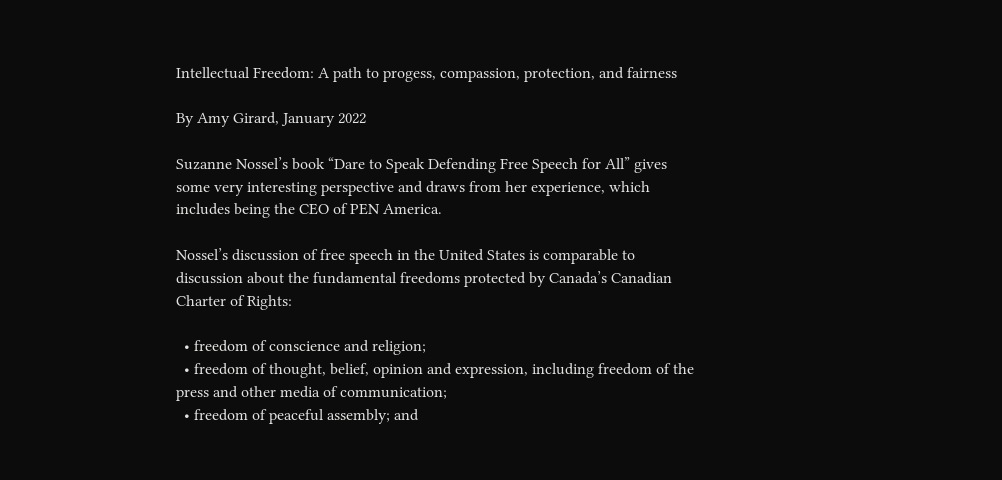Intellectual Freedom: A path to progess, compassion, protection, and fairness

By Amy Girard, January 2022

Suzanne Nossel’s book “Dare to Speak Defending Free Speech for All” gives some very interesting perspective and draws from her experience, which includes being the CEO of PEN America.

Nossel’s discussion of free speech in the United States is comparable to discussion about the fundamental freedoms protected by Canada’s Canadian Charter of Rights:

  • freedom of conscience and religion;
  • freedom of thought, belief, opinion and expression, including freedom of the press and other media of communication;
  • freedom of peaceful assembly; and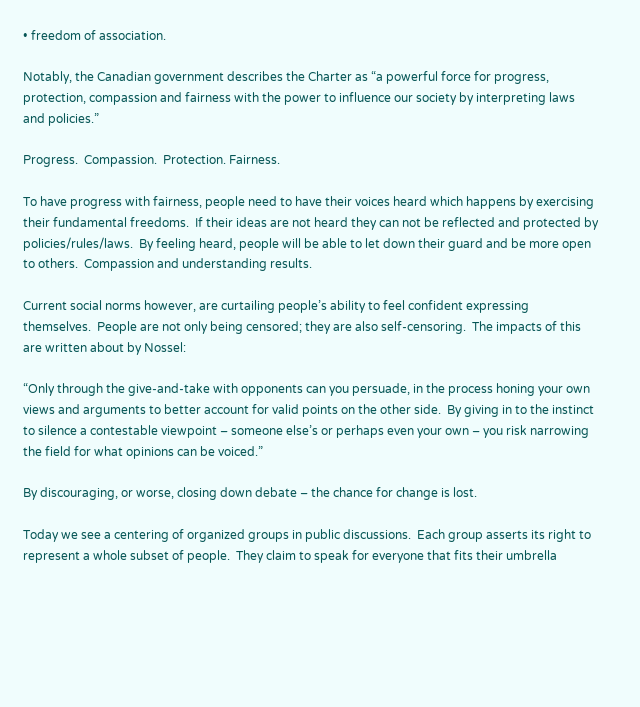• freedom of association.

Notably, the Canadian government describes the Charter as “a powerful force for progress, protection, compassion and fairness with the power to influence our society by interpreting laws and policies.”

Progress.  Compassion.  Protection. Fairness.

To have progress with fairness, people need to have their voices heard which happens by exercising their fundamental freedoms.  If their ideas are not heard they can not be reflected and protected by policies/rules/laws.  By feeling heard, people will be able to let down their guard and be more open to others.  Compassion and understanding results.

Current social norms however, are curtailing people’s ability to feel confident expressing themselves.  People are not only being censored; they are also self-censoring.  The impacts of this are written about by Nossel:

“Only through the give-and-take with opponents can you persuade, in the process honing your own views and arguments to better account for valid points on the other side.  By giving in to the instinct to silence a contestable viewpoint – someone else’s or perhaps even your own – you risk narrowing the field for what opinions can be voiced.”

By discouraging, or worse, closing down debate – the chance for change is lost.

Today we see a centering of organized groups in public discussions.  Each group asserts its right to represent a whole subset of people.  They claim to speak for everyone that fits their umbrella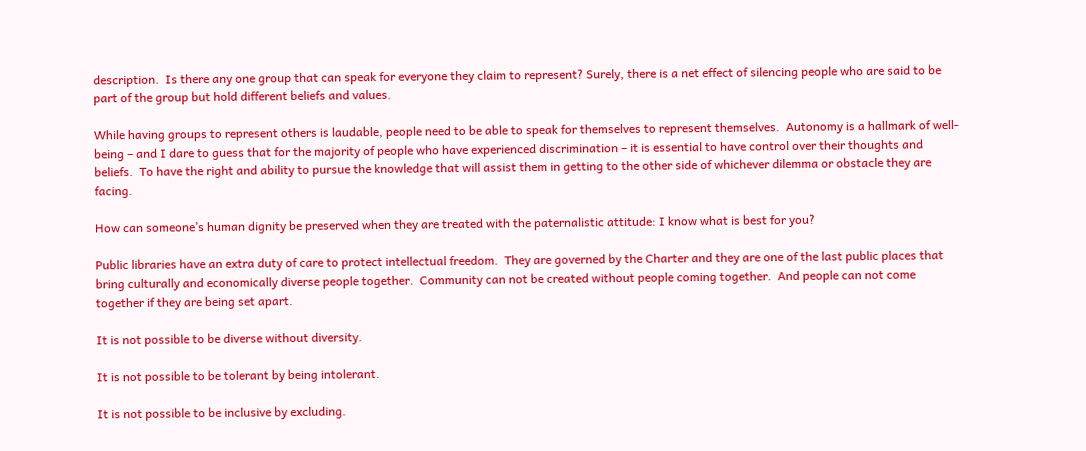description.  Is there any one group that can speak for everyone they claim to represent? Surely, there is a net effect of silencing people who are said to be part of the group but hold different beliefs and values.

While having groups to represent others is laudable, people need to be able to speak for themselves to represent themselves.  Autonomy is a hallmark of well-being – and I dare to guess that for the majority of people who have experienced discrimination – it is essential to have control over their thoughts and beliefs.  To have the right and ability to pursue the knowledge that will assist them in getting to the other side of whichever dilemma or obstacle they are facing.

How can someone’s human dignity be preserved when they are treated with the paternalistic attitude: I know what is best for you?

Public libraries have an extra duty of care to protect intellectual freedom.  They are governed by the Charter and they are one of the last public places that bring culturally and economically diverse people together.  Community can not be created without people coming together.  And people can not come together if they are being set apart.

It is not possible to be diverse without diversity.

It is not possible to be tolerant by being intolerant.

It is not possible to be inclusive by excluding.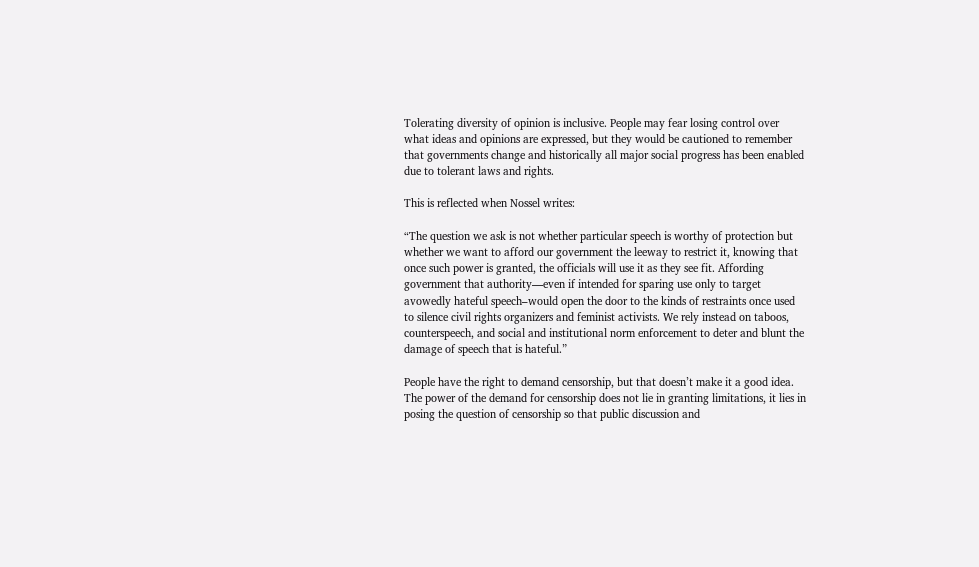Tolerating diversity of opinion is inclusive. People may fear losing control over what ideas and opinions are expressed, but they would be cautioned to remember that governments change and historically all major social progress has been enabled due to tolerant laws and rights.

This is reflected when Nossel writes:

“The question we ask is not whether particular speech is worthy of protection but whether we want to afford our government the leeway to restrict it, knowing that once such power is granted, the officials will use it as they see fit. Affording government that authority—even if intended for sparing use only to target avowedly hateful speech–would open the door to the kinds of restraints once used to silence civil rights organizers and feminist activists. We rely instead on taboos, counterspeech, and social and institutional norm enforcement to deter and blunt the damage of speech that is hateful.”

People have the right to demand censorship, but that doesn’t make it a good idea.  The power of the demand for censorship does not lie in granting limitations, it lies in posing the question of censorship so that public discussion and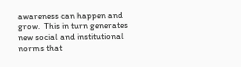awareness can happen and grow.  This in turn generates new social and institutional norms that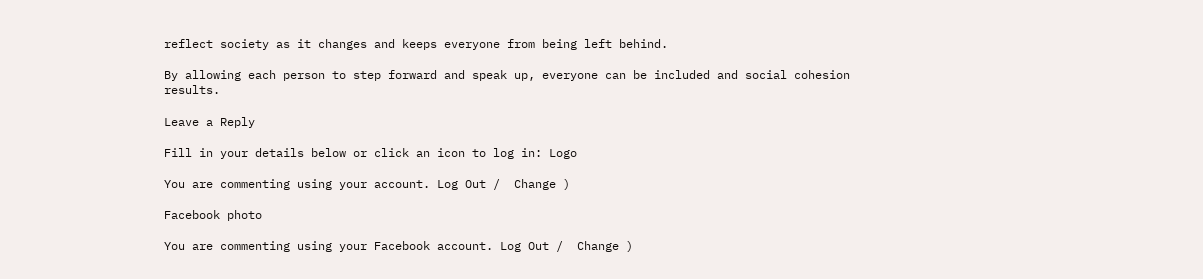reflect society as it changes and keeps everyone from being left behind.

By allowing each person to step forward and speak up, everyone can be included and social cohesion results.

Leave a Reply

Fill in your details below or click an icon to log in: Logo

You are commenting using your account. Log Out /  Change )

Facebook photo

You are commenting using your Facebook account. Log Out /  Change )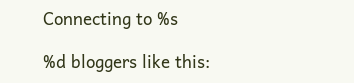Connecting to %s

%d bloggers like this: